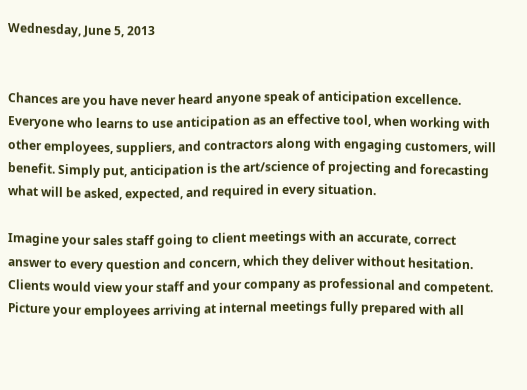Wednesday, June 5, 2013


Chances are you have never heard anyone speak of anticipation excellence. Everyone who learns to use anticipation as an effective tool, when working with other employees, suppliers, and contractors along with engaging customers, will benefit. Simply put, anticipation is the art/science of projecting and forecasting what will be asked, expected, and required in every situation.

Imagine your sales staff going to client meetings with an accurate, correct answer to every question and concern, which they deliver without hesitation. Clients would view your staff and your company as professional and competent. Picture your employees arriving at internal meetings fully prepared with all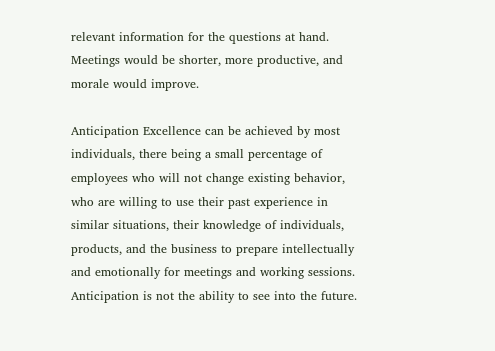relevant information for the questions at hand. Meetings would be shorter, more productive, and morale would improve.

Anticipation Excellence can be achieved by most individuals, there being a small percentage of employees who will not change existing behavior, who are willing to use their past experience in similar situations, their knowledge of individuals, products, and the business to prepare intellectually and emotionally for meetings and working sessions. Anticipation is not the ability to see into the future.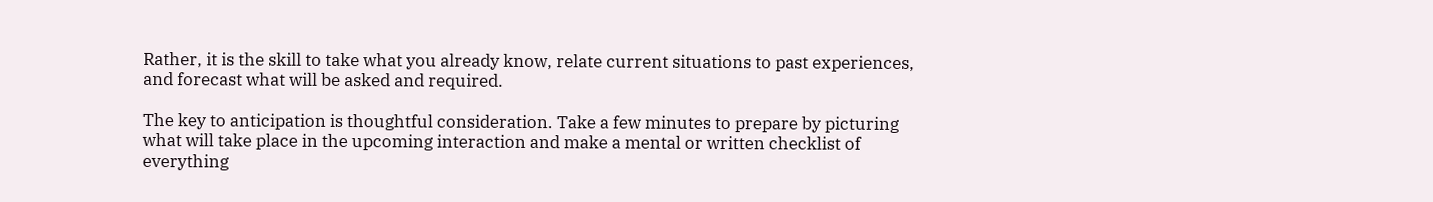Rather, it is the skill to take what you already know, relate current situations to past experiences, and forecast what will be asked and required.

The key to anticipation is thoughtful consideration. Take a few minutes to prepare by picturing what will take place in the upcoming interaction and make a mental or written checklist of everything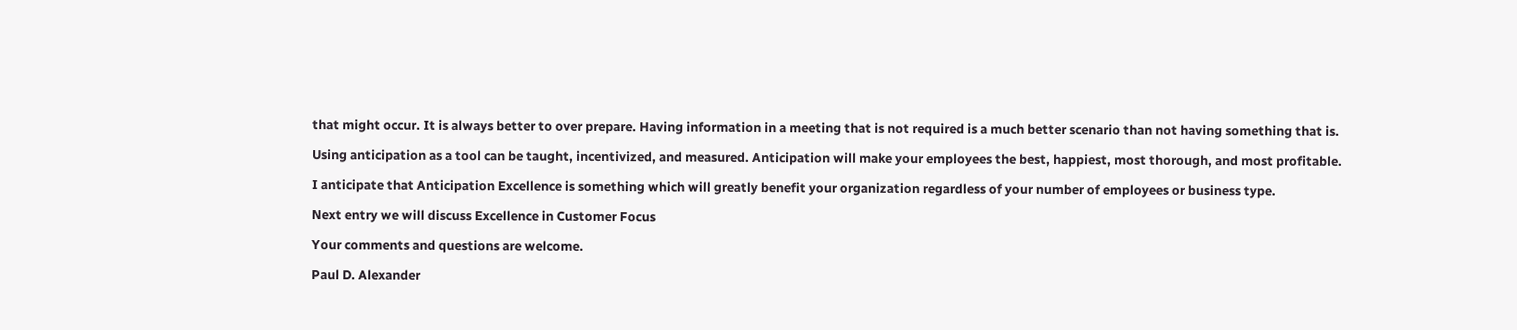that might occur. It is always better to over prepare. Having information in a meeting that is not required is a much better scenario than not having something that is.

Using anticipation as a tool can be taught, incentivized, and measured. Anticipation will make your employees the best, happiest, most thorough, and most profitable.

I anticipate that Anticipation Excellence is something which will greatly benefit your organization regardless of your number of employees or business type.

Next entry we will discuss Excellence in Customer Focus

Your comments and questions are welcome.

Paul D. Alexander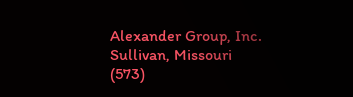Alexander Group, Inc.
Sullivan, Missouri
(573)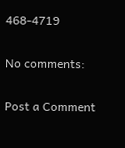468-4719

No comments:

Post a Comment